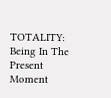TOTALITY: Being In The Present Moment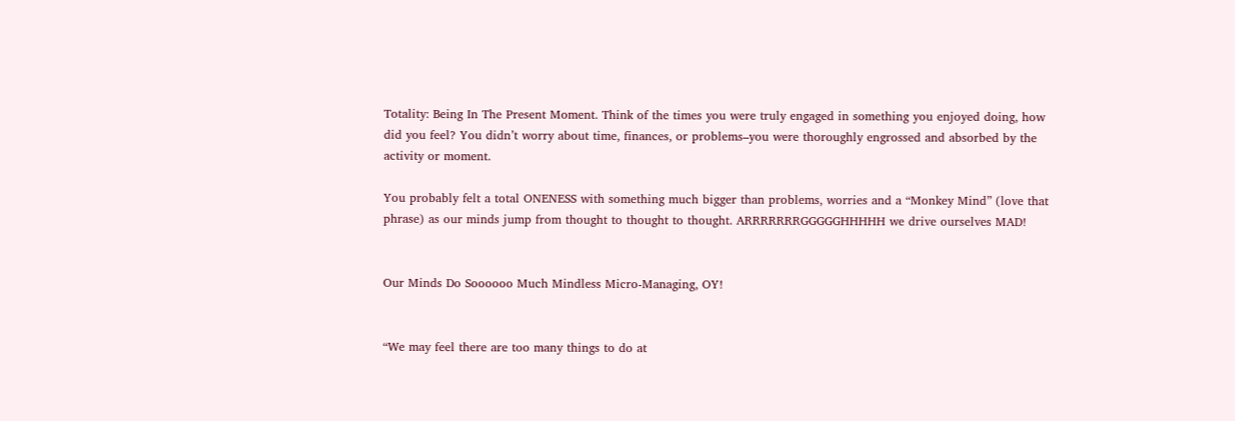Totality: Being In The Present Moment. Think of the times you were truly engaged in something you enjoyed doing, how did you feel? You didn’t worry about time, finances, or problems–you were thoroughly engrossed and absorbed by the activity or moment.

You probably felt a total ONENESS with something much bigger than problems, worries and a “Monkey Mind” (love that phrase) as our minds jump from thought to thought to thought. ARRRRRRRGGGGGHHHHH we drive ourselves MAD!


Our Minds Do Soooooo Much Mindless Micro-Managing, OY!


“We may feel there are too many things to do at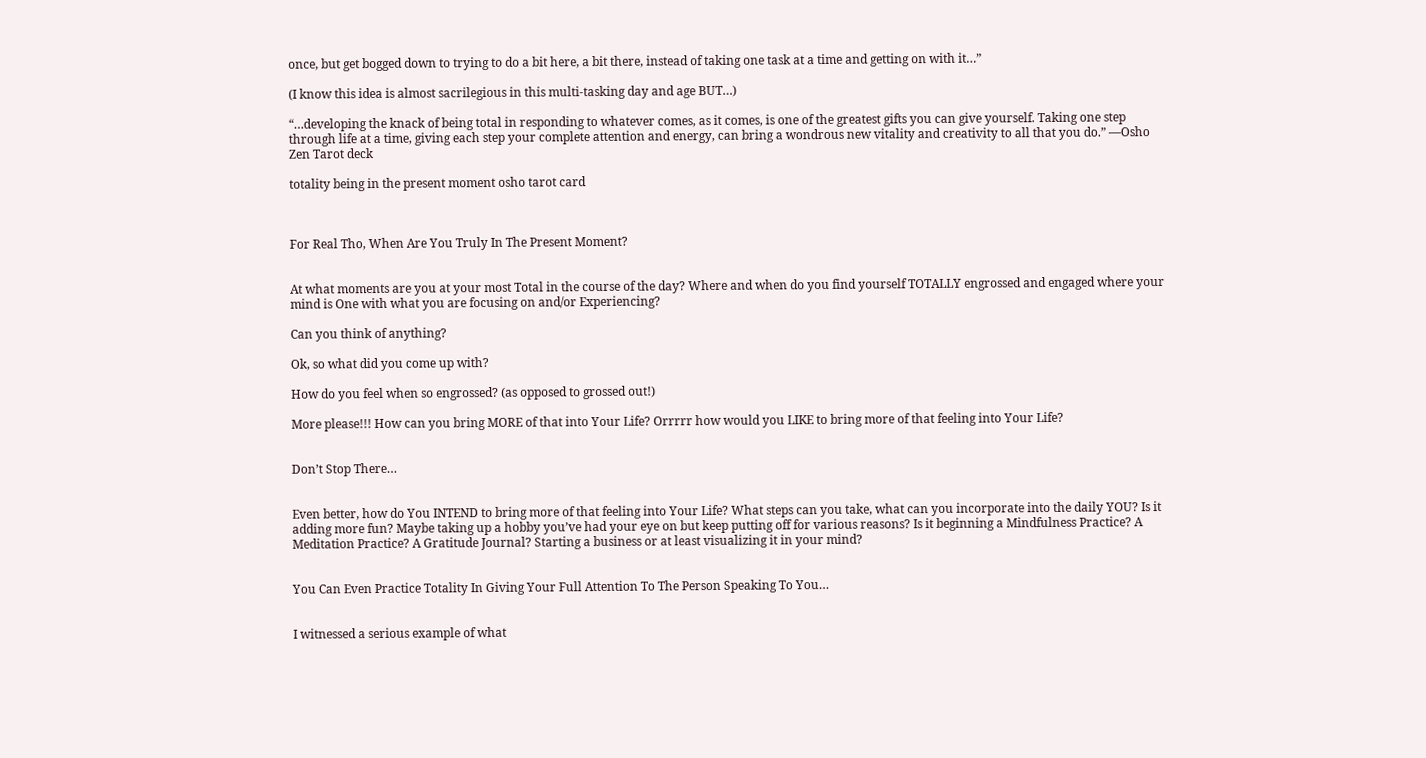once, but get bogged down to trying to do a bit here, a bit there, instead of taking one task at a time and getting on with it…”

(I know this idea is almost sacrilegious in this multi-tasking day and age BUT…)

“…developing the knack of being total in responding to whatever comes, as it comes, is one of the greatest gifts you can give yourself. Taking one step through life at a time, giving each step your complete attention and energy, can bring a wondrous new vitality and creativity to all that you do.” —Osho Zen Tarot deck

totality being in the present moment osho tarot card



For Real Tho, When Are You Truly In The Present Moment?


At what moments are you at your most Total in the course of the day? Where and when do you find yourself TOTALLY engrossed and engaged where your mind is One with what you are focusing on and/or Experiencing?

Can you think of anything?

Ok, so what did you come up with?

How do you feel when so engrossed? (as opposed to grossed out!)

More please!!! How can you bring MORE of that into Your Life? Orrrrr how would you LIKE to bring more of that feeling into Your Life?


Don’t Stop There…


Even better, how do You INTEND to bring more of that feeling into Your Life? What steps can you take, what can you incorporate into the daily YOU? Is it adding more fun? Maybe taking up a hobby you’ve had your eye on but keep putting off for various reasons? Is it beginning a Mindfulness Practice? A Meditation Practice? A Gratitude Journal? Starting a business or at least visualizing it in your mind?


You Can Even Practice Totality In Giving Your Full Attention To The Person Speaking To You…


I witnessed a serious example of what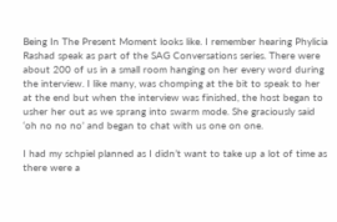Being In The Present Moment looks like. I remember hearing Phylicia Rashad speak as part of the SAG Conversations series. There were about 200 of us in a small room hanging on her every word during the interview. I like many, was chomping at the bit to speak to her at the end but when the interview was finished, the host began to usher her out as we sprang into swarm mode. She graciously said ‘oh no no no’ and began to chat with us one on one.

I had my schpiel planned as I didn’t want to take up a lot of time as there were a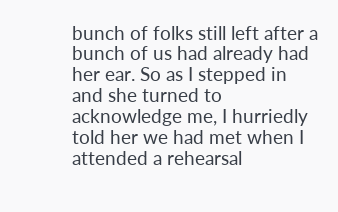bunch of folks still left after a bunch of us had already had her ear. So as I stepped in and she turned to acknowledge me, I hurriedly told her we had met when I attended a rehearsal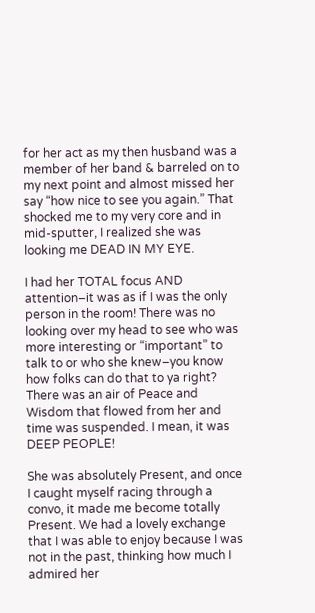for her act as my then husband was a member of her band & barreled on to my next point and almost missed her say “how nice to see you again.” That shocked me to my very core and in mid-sputter, I realized she was looking me DEAD IN MY EYE.

I had her TOTAL focus AND attention–it was as if I was the only person in the room! There was no looking over my head to see who was more interesting or “important” to talk to or who she knew–you know how folks can do that to ya right? There was an air of Peace and Wisdom that flowed from her and time was suspended. I mean, it was DEEP PEOPLE!

She was absolutely Present, and once I caught myself racing through a convo, it made me become totally Present. We had a lovely exchange that I was able to enjoy because I was not in the past, thinking how much I admired her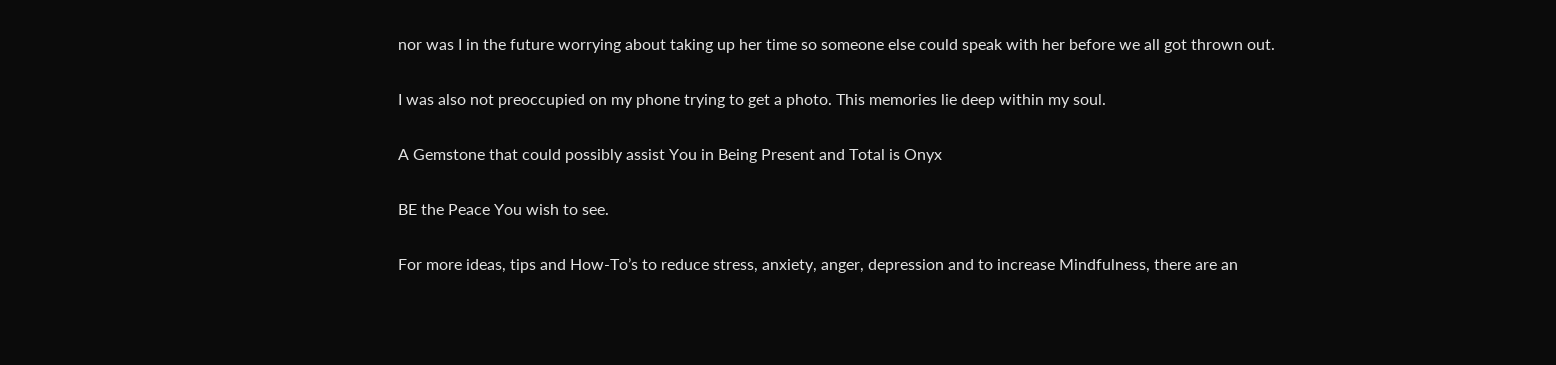nor was I in the future worrying about taking up her time so someone else could speak with her before we all got thrown out.

I was also not preoccupied on my phone trying to get a photo. This memories lie deep within my soul.

A Gemstone that could possibly assist You in Being Present and Total is Onyx

BE the Peace You wish to see.

For more ideas, tips and How-To’s to reduce stress, anxiety, anger, depression and to increase Mindfulness, there are an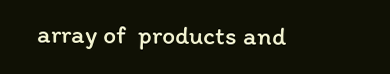array of  products and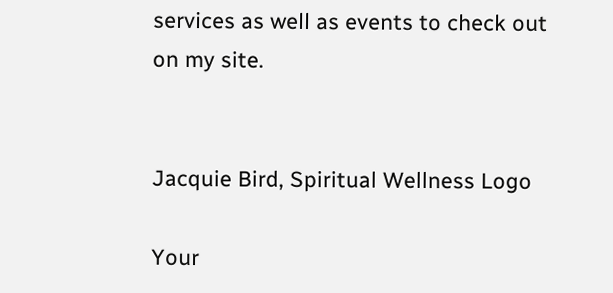services as well as events to check out on my site.


Jacquie Bird, Spiritual Wellness Logo

Your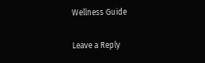Wellness Guide

Leave a Reply